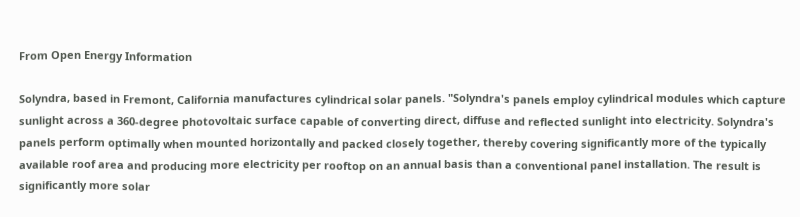From Open Energy Information

Solyndra, based in Fremont, California manufactures cylindrical solar panels. "Solyndra's panels employ cylindrical modules which capture sunlight across a 360-degree photovoltaic surface capable of converting direct, diffuse and reflected sunlight into electricity. Solyndra's panels perform optimally when mounted horizontally and packed closely together, thereby covering significantly more of the typically available roof area and producing more electricity per rooftop on an annual basis than a conventional panel installation. The result is significantly more solar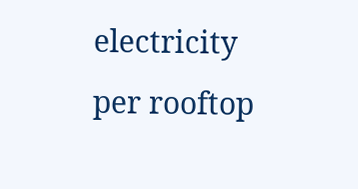electricity per rooftop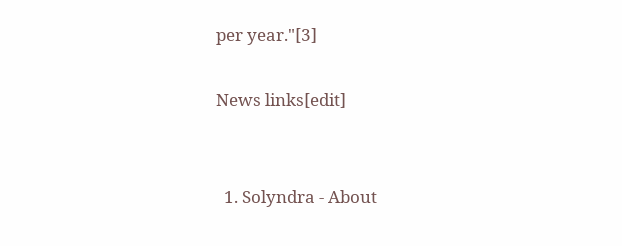per year."[3]

News links[edit]


  1. Solyndra - About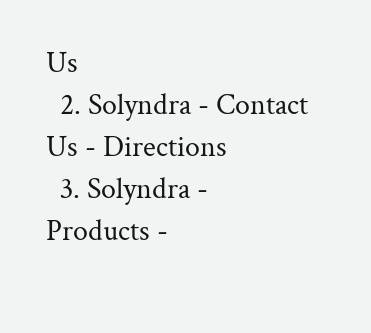Us
  2. Solyndra - Contact Us - Directions
  3. Solyndra - Products -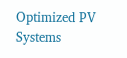Optimized PV Systems